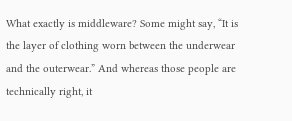What exactly is middleware? Some might say, “It is the layer of clothing worn between the underwear and the outerwear.” And whereas those people are technically right, it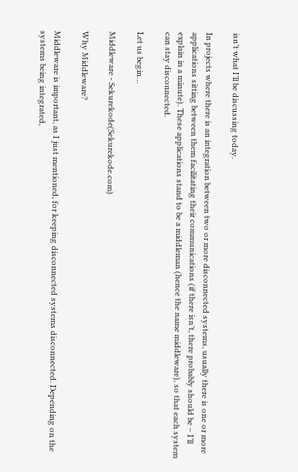isn’t what I’ll be discussing today.

In projects where there is an integration between two or more disconnected systems, usually there is one or more applications sitting between them facilitating their communications (if there isn’t, there probably should be – I’ll explain in a minute). These applications stand to be a middleman (hence the name middleware), so that each system can stay disconnected.

Let us begin…

Middleware - Sekurekode(Sekurekode.com)

Why Middleware?

Middleware is important, as I just mentioned, for keeping disconnected systems disconnected. Depending on the systems being integrated,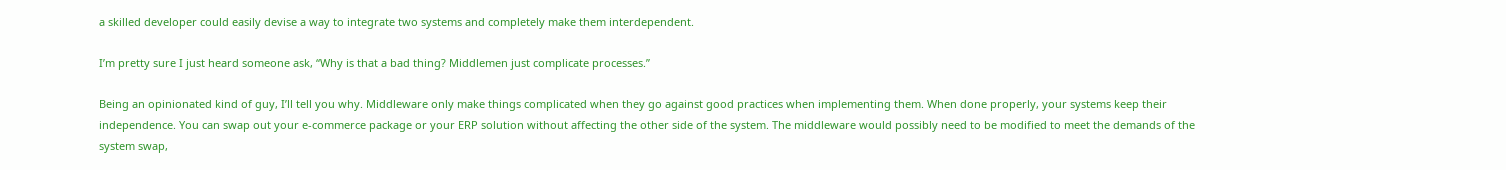a skilled developer could easily devise a way to integrate two systems and completely make them interdependent.

I’m pretty sure I just heard someone ask, “Why is that a bad thing? Middlemen just complicate processes.”

Being an opinionated kind of guy, I’ll tell you why. Middleware only make things complicated when they go against good practices when implementing them. When done properly, your systems keep their independence. You can swap out your e-commerce package or your ERP solution without affecting the other side of the system. The middleware would possibly need to be modified to meet the demands of the system swap,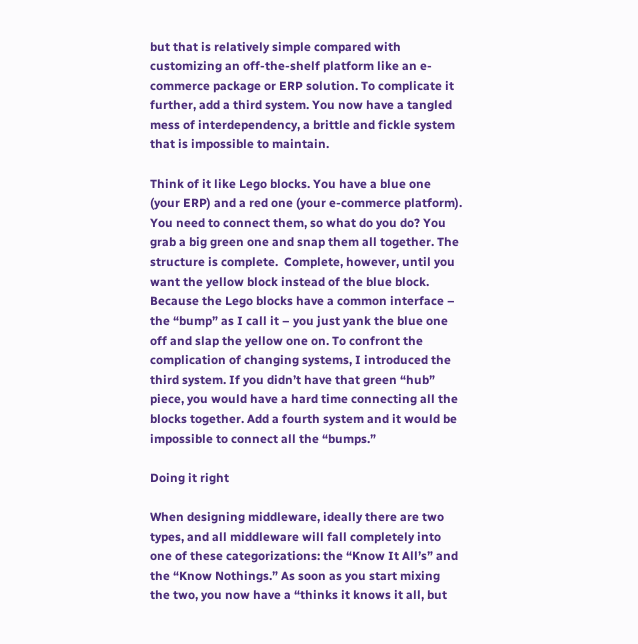but that is relatively simple compared with customizing an off-the-shelf platform like an e-commerce package or ERP solution. To complicate it further, add a third system. You now have a tangled mess of interdependency, a brittle and fickle system that is impossible to maintain.

Think of it like Lego blocks. You have a blue one (your ERP) and a red one (your e-commerce platform). You need to connect them, so what do you do? You grab a big green one and snap them all together. The structure is complete.  Complete, however, until you want the yellow block instead of the blue block. Because the Lego blocks have a common interface – the “bump” as I call it – you just yank the blue one off and slap the yellow one on. To confront the complication of changing systems, I introduced the third system. If you didn’t have that green “hub” piece, you would have a hard time connecting all the blocks together. Add a fourth system and it would be impossible to connect all the “bumps.”

Doing it right

When designing middleware, ideally there are two types, and all middleware will fall completely into one of these categorizations: the “Know It All’s” and the “Know Nothings.” As soon as you start mixing the two, you now have a “thinks it knows it all, but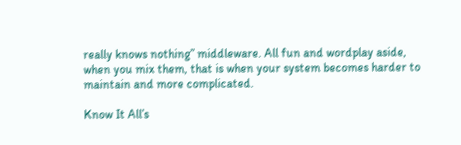really knows nothing” middleware. All fun and wordplay aside, when you mix them, that is when your system becomes harder to maintain and more complicated.

Know It All’s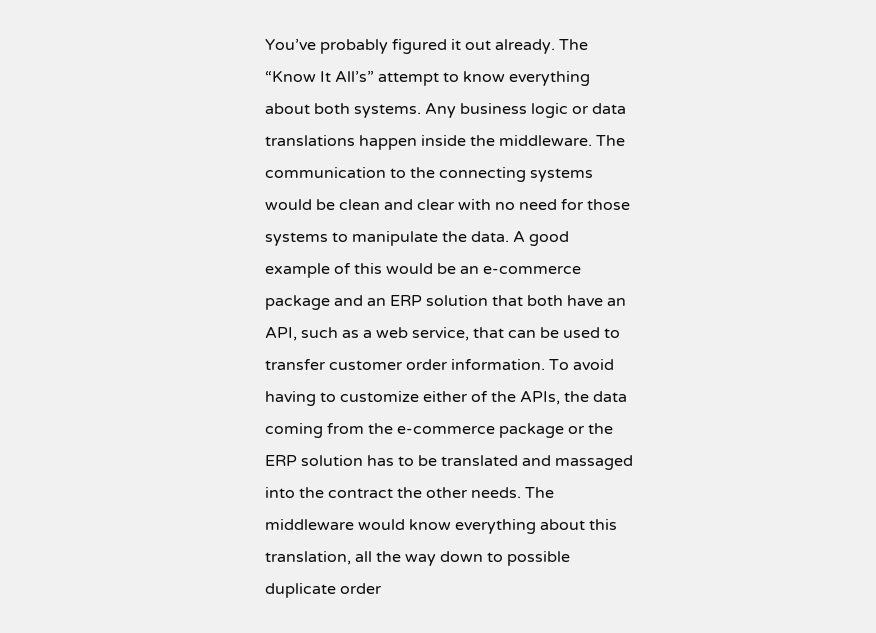You’ve probably figured it out already. The “Know It All’s” attempt to know everything about both systems. Any business logic or data translations happen inside the middleware. The communication to the connecting systems would be clean and clear with no need for those systems to manipulate the data. A good example of this would be an e-commerce package and an ERP solution that both have an API, such as a web service, that can be used to transfer customer order information. To avoid having to customize either of the APIs, the data coming from the e-commerce package or the ERP solution has to be translated and massaged into the contract the other needs. The middleware would know everything about this translation, all the way down to possible duplicate order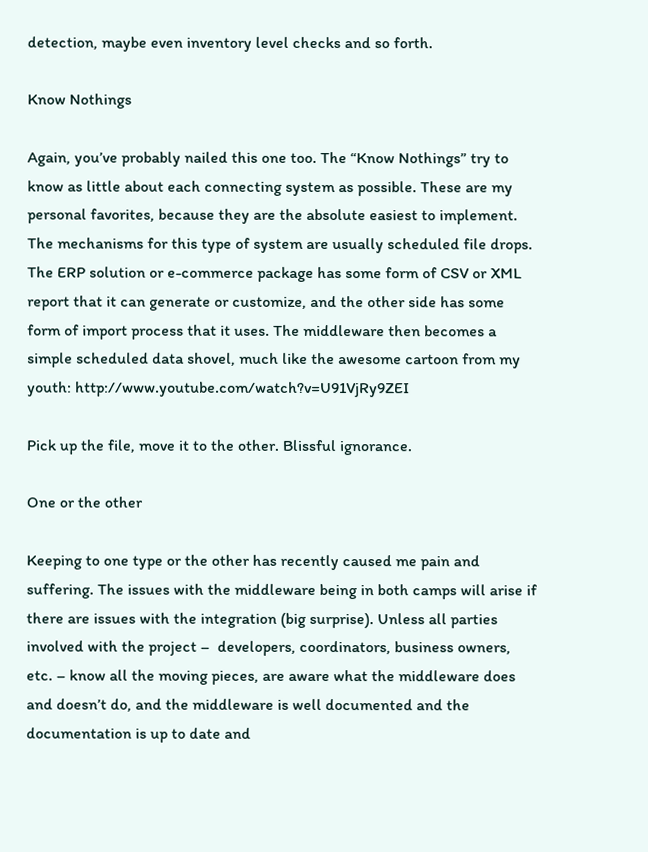detection, maybe even inventory level checks and so forth.

Know Nothings

Again, you’ve probably nailed this one too. The “Know Nothings” try to know as little about each connecting system as possible. These are my personal favorites, because they are the absolute easiest to implement. The mechanisms for this type of system are usually scheduled file drops. The ERP solution or e-commerce package has some form of CSV or XML report that it can generate or customize, and the other side has some form of import process that it uses. The middleware then becomes a simple scheduled data shovel, much like the awesome cartoon from my youth: http://www.youtube.com/watch?v=U91VjRy9ZEI

Pick up the file, move it to the other. Blissful ignorance.

One or the other

Keeping to one type or the other has recently caused me pain and suffering. The issues with the middleware being in both camps will arise if there are issues with the integration (big surprise). Unless all parties involved with the project –  developers, coordinators, business owners, etc. – know all the moving pieces, are aware what the middleware does and doesn’t do, and the middleware is well documented and the documentation is up to date and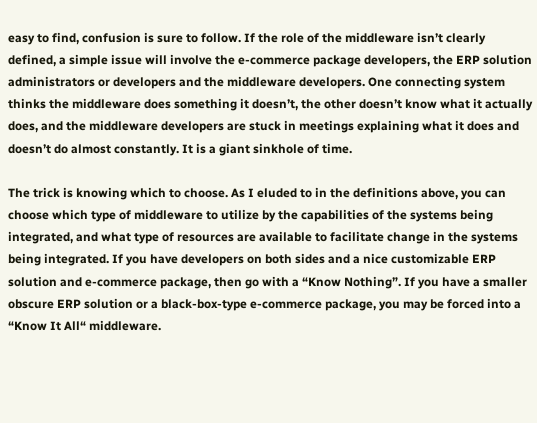easy to find, confusion is sure to follow. If the role of the middleware isn’t clearly defined, a simple issue will involve the e-commerce package developers, the ERP solution administrators or developers and the middleware developers. One connecting system thinks the middleware does something it doesn’t, the other doesn’t know what it actually does, and the middleware developers are stuck in meetings explaining what it does and doesn’t do almost constantly. It is a giant sinkhole of time.

The trick is knowing which to choose. As I eluded to in the definitions above, you can choose which type of middleware to utilize by the capabilities of the systems being integrated, and what type of resources are available to facilitate change in the systems being integrated. If you have developers on both sides and a nice customizable ERP solution and e-commerce package, then go with a “Know Nothing”. If you have a smaller obscure ERP solution or a black-box-type e-commerce package, you may be forced into a “Know It All“ middleware.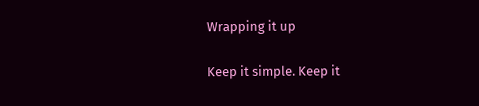Wrapping it up

Keep it simple. Keep it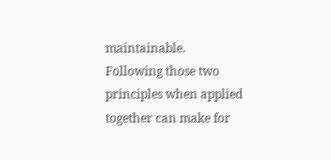maintainable. Following those two principles when applied together can make for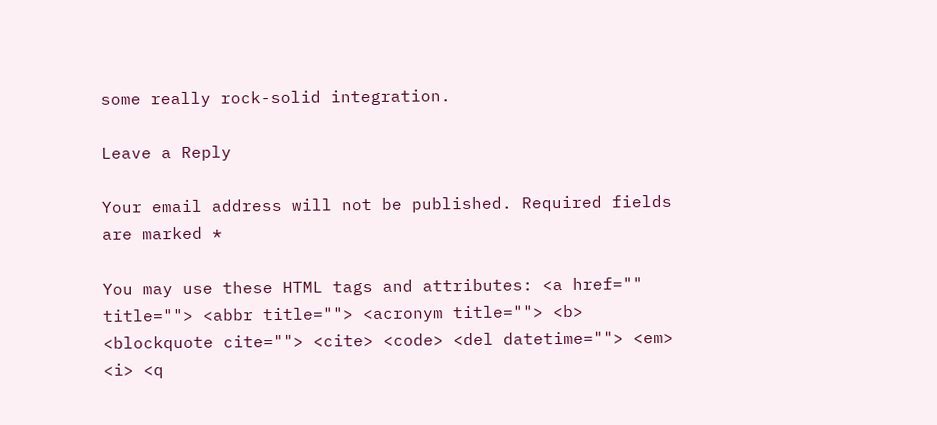some really rock-solid integration.

Leave a Reply

Your email address will not be published. Required fields are marked *

You may use these HTML tags and attributes: <a href="" title=""> <abbr title=""> <acronym title=""> <b> <blockquote cite=""> <cite> <code> <del datetime=""> <em> <i> <q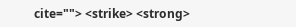cite=""> <strike> <strong>